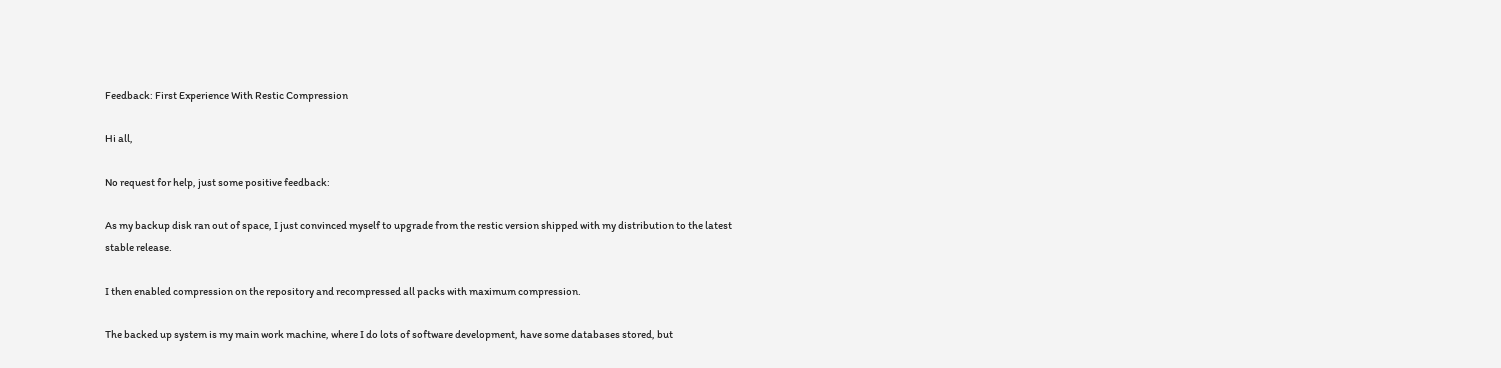Feedback: First Experience With Restic Compression

Hi all,

No request for help, just some positive feedback:

As my backup disk ran out of space, I just convinced myself to upgrade from the restic version shipped with my distribution to the latest stable release.

I then enabled compression on the repository and recompressed all packs with maximum compression.

The backed up system is my main work machine, where I do lots of software development, have some databases stored, but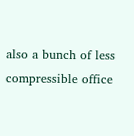also a bunch of less compressible office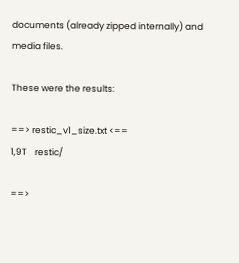documents (already zipped internally) and media files.

These were the results:

==> restic_v1_size.txt <==
1,9T    restic/

==>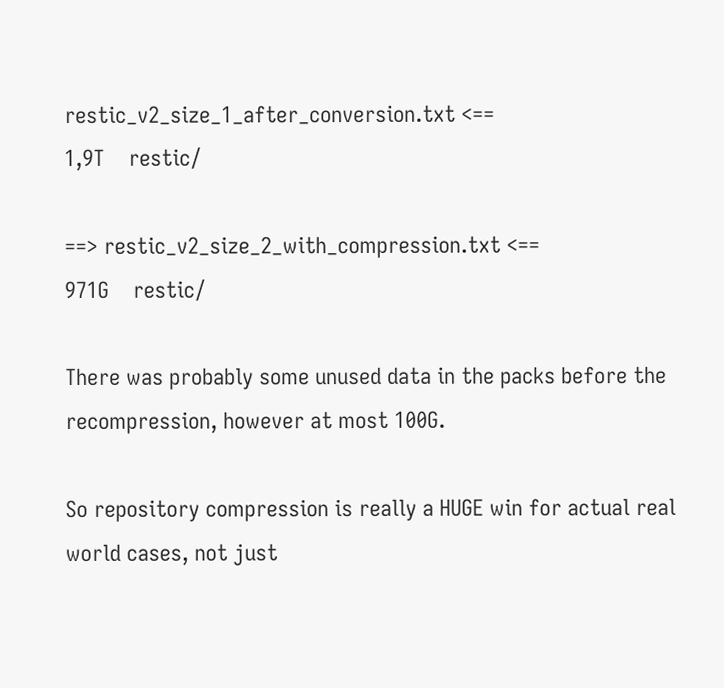restic_v2_size_1_after_conversion.txt <==
1,9T    restic/

==> restic_v2_size_2_with_compression.txt <==
971G    restic/

There was probably some unused data in the packs before the recompression, however at most 100G.

So repository compression is really a HUGE win for actual real world cases, not just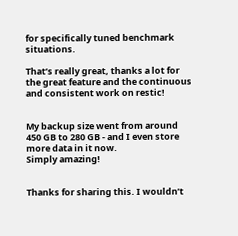for specifically tuned benchmark situations.

That’s really great, thanks a lot for the great feature and the continuous and consistent work on restic!


My backup size went from around 450 GB to 280 GB - and I even store more data in it now.
Simply amazing!


Thanks for sharing this. I wouldn’t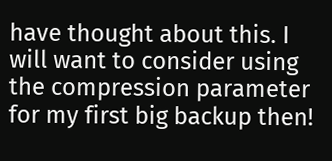have thought about this. I will want to consider using the compression parameter for my first big backup then!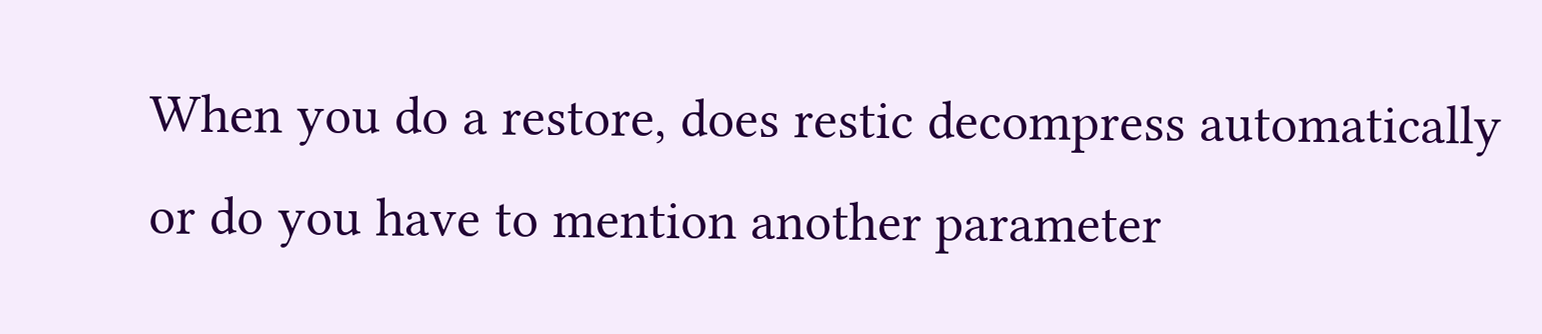When you do a restore, does restic decompress automatically or do you have to mention another parameter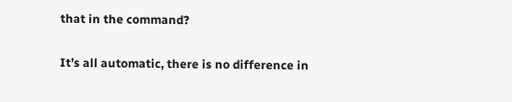that in the command?

It’s all automatic, there is no difference in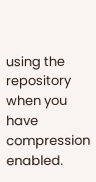using the repository when you have compression enabled.